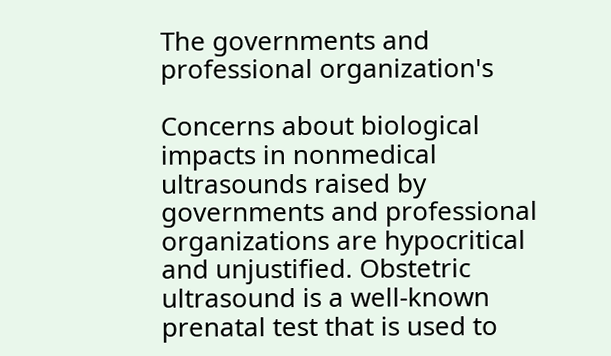The governments and professional organization's

Concerns about biological impacts in nonmedical ultrasounds raised by governments and professional organizations are hypocritical and unjustified. Obstetric ultrasound is a well-known prenatal test that is used to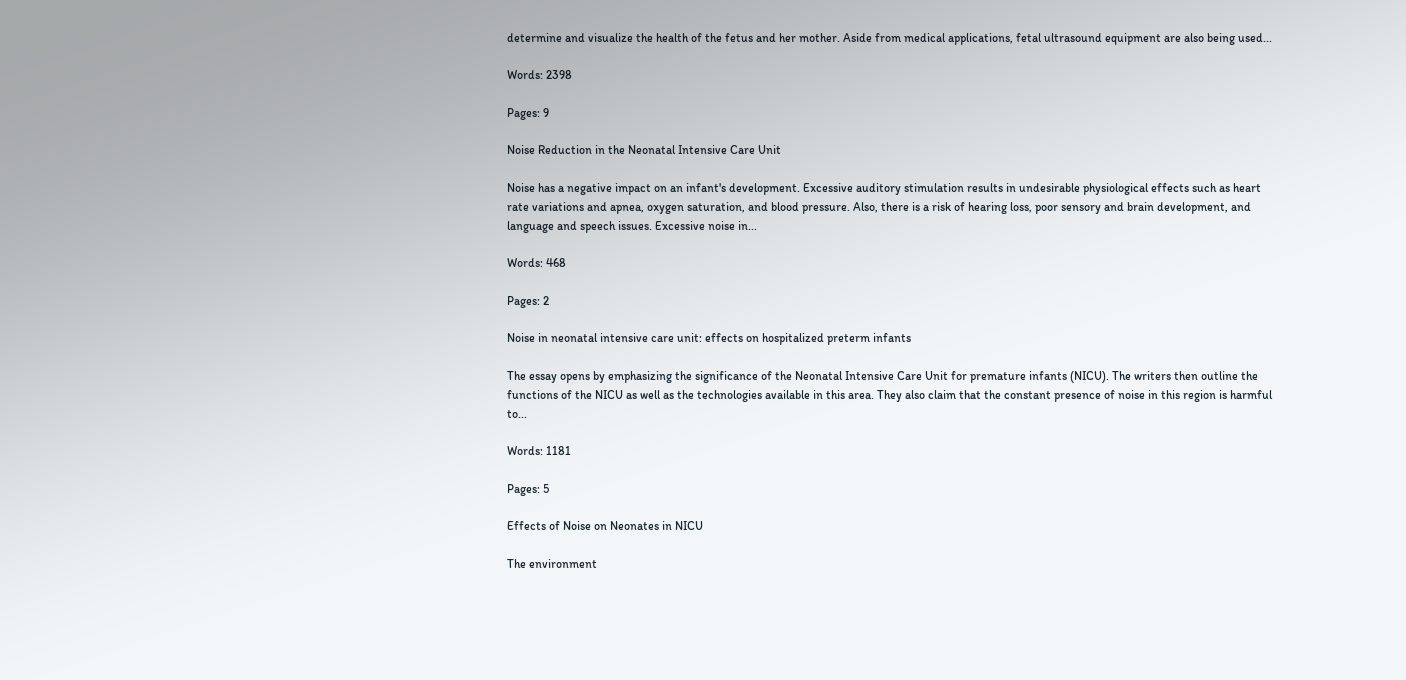determine and visualize the health of the fetus and her mother. Aside from medical applications, fetal ultrasound equipment are also being used...

Words: 2398

Pages: 9

Noise Reduction in the Neonatal Intensive Care Unit

Noise has a negative impact on an infant's development. Excessive auditory stimulation results in undesirable physiological effects such as heart rate variations and apnea, oxygen saturation, and blood pressure. Also, there is a risk of hearing loss, poor sensory and brain development, and language and speech issues. Excessive noise in...

Words: 468

Pages: 2

Noise in neonatal intensive care unit: effects on hospitalized preterm infants

The essay opens by emphasizing the significance of the Neonatal Intensive Care Unit for premature infants (NICU). The writers then outline the functions of the NICU as well as the technologies available in this area. They also claim that the constant presence of noise in this region is harmful to...

Words: 1181

Pages: 5

Effects of Noise on Neonates in NICU

The environment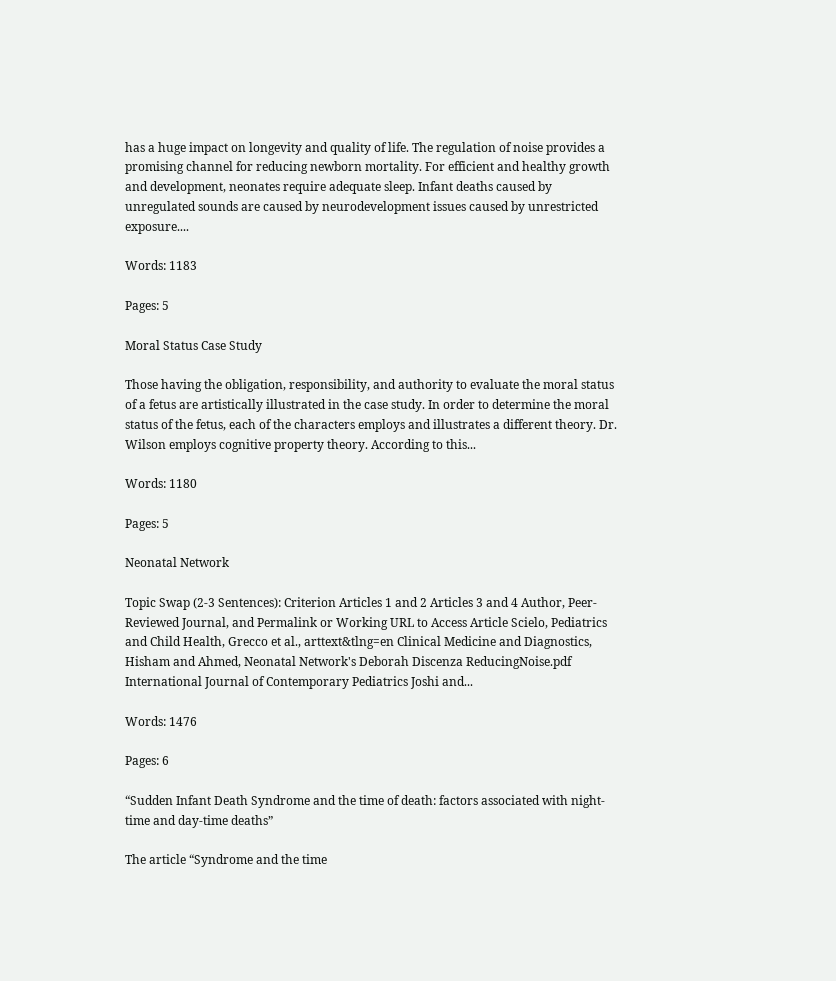has a huge impact on longevity and quality of life. The regulation of noise provides a promising channel for reducing newborn mortality. For efficient and healthy growth and development, neonates require adequate sleep. Infant deaths caused by unregulated sounds are caused by neurodevelopment issues caused by unrestricted exposure....

Words: 1183

Pages: 5

Moral Status Case Study

Those having the obligation, responsibility, and authority to evaluate the moral status of a fetus are artistically illustrated in the case study. In order to determine the moral status of the fetus, each of the characters employs and illustrates a different theory. Dr. Wilson employs cognitive property theory. According to this...

Words: 1180

Pages: 5

Neonatal Network

Topic Swap (2-3 Sentences): Criterion Articles 1 and 2 Articles 3 and 4 Author, Peer-Reviewed Journal, and Permalink or Working URL to Access Article Scielo, Pediatrics and Child Health, Grecco et al., arttext&tlng=en Clinical Medicine and Diagnostics, Hisham and Ahmed, Neonatal Network's Deborah Discenza ReducingNoise.pdf International Journal of Contemporary Pediatrics Joshi and...

Words: 1476

Pages: 6

“Sudden Infant Death Syndrome and the time of death: factors associated with night-time and day-time deaths”

The article “Syndrome and the time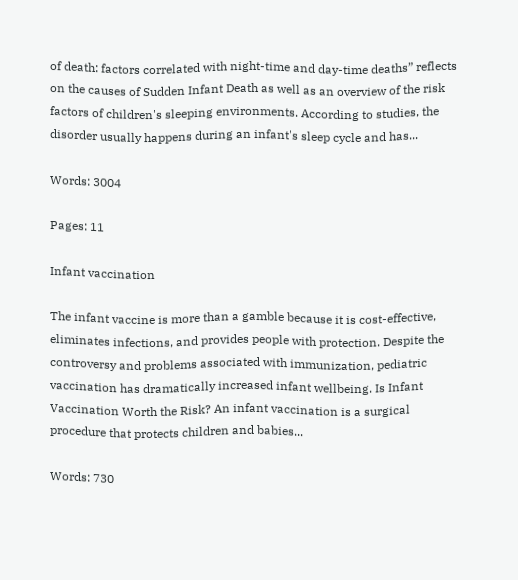of death: factors correlated with night-time and day-time deaths” reflects on the causes of Sudden Infant Death as well as an overview of the risk factors of children's sleeping environments. According to studies, the disorder usually happens during an infant's sleep cycle and has...

Words: 3004

Pages: 11

Infant vaccination

The infant vaccine is more than a gamble because it is cost-effective, eliminates infections, and provides people with protection. Despite the controversy and problems associated with immunization, pediatric vaccination has dramatically increased infant wellbeing. Is Infant Vaccination Worth the Risk? An infant vaccination is a surgical procedure that protects children and babies...

Words: 730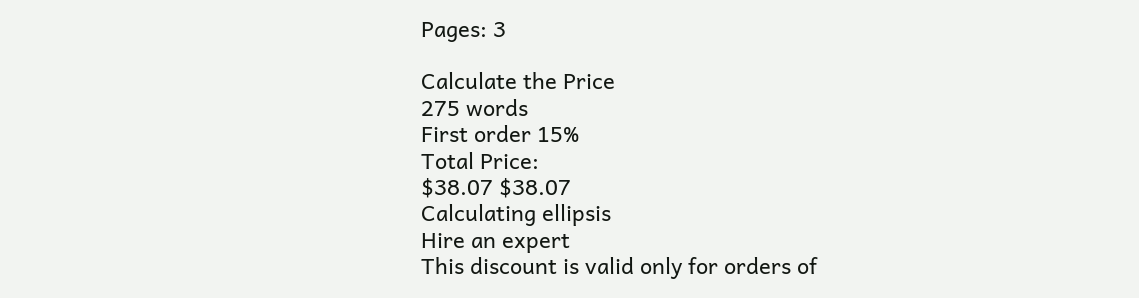Pages: 3

Calculate the Price
275 words
First order 15%
Total Price:
$38.07 $38.07
Calculating ellipsis
Hire an expert
This discount is valid only for orders of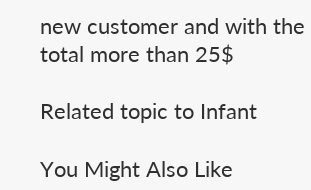new customer and with the total more than 25$

Related topic to Infant

You Might Also Like